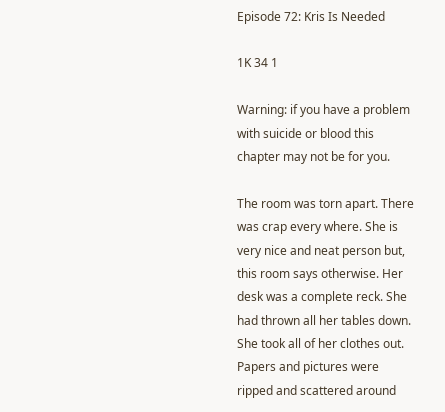Episode 72: Kris Is Needed

1K 34 1

Warning: if you have a problem with suicide or blood this chapter may not be for you.

The room was torn apart. There was crap every where. She is very nice and neat person but, this room says otherwise. Her desk was a complete reck. She had thrown all her tables down. She took all of her clothes out. Papers and pictures were ripped and scattered around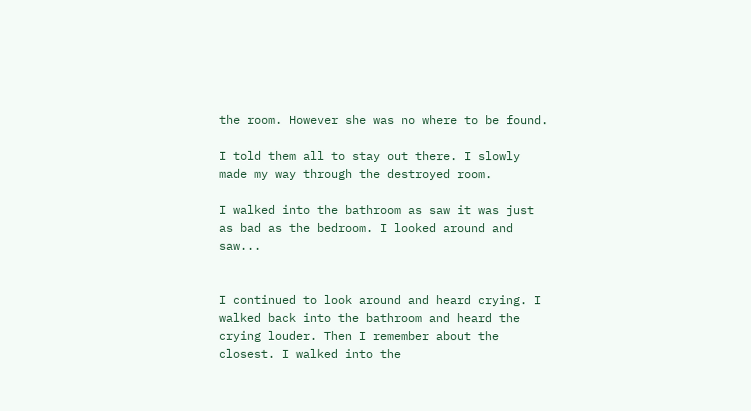the room. However she was no where to be found.

I told them all to stay out there. I slowly made my way through the destroyed room.

I walked into the bathroom as saw it was just as bad as the bedroom. I looked around and saw...


I continued to look around and heard crying. I walked back into the bathroom and heard the crying louder. Then I remember about the closest. I walked into the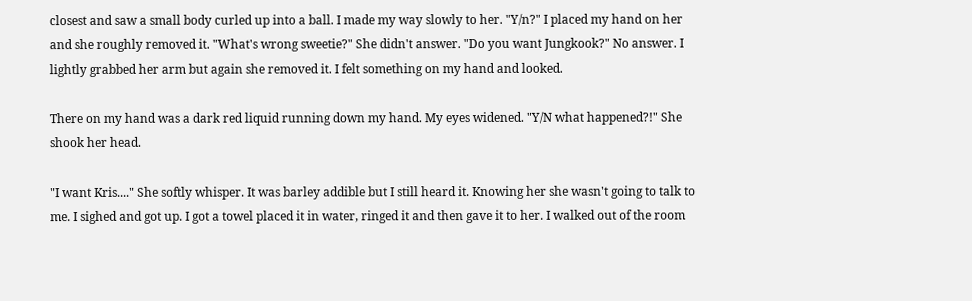closest and saw a small body curled up into a ball. I made my way slowly to her. "Y/n?" I placed my hand on her and she roughly removed it. "What's wrong sweetie?" She didn't answer. "Do you want Jungkook?" No answer. I lightly grabbed her arm but again she removed it. I felt something on my hand and looked.

There on my hand was a dark red liquid running down my hand. My eyes widened. "Y/N what happened?!" She shook her head.

"I want Kris...." She softly whisper. It was barley addible but I still heard it. Knowing her she wasn't going to talk to me. I sighed and got up. I got a towel placed it in water, ringed it and then gave it to her. I walked out of the room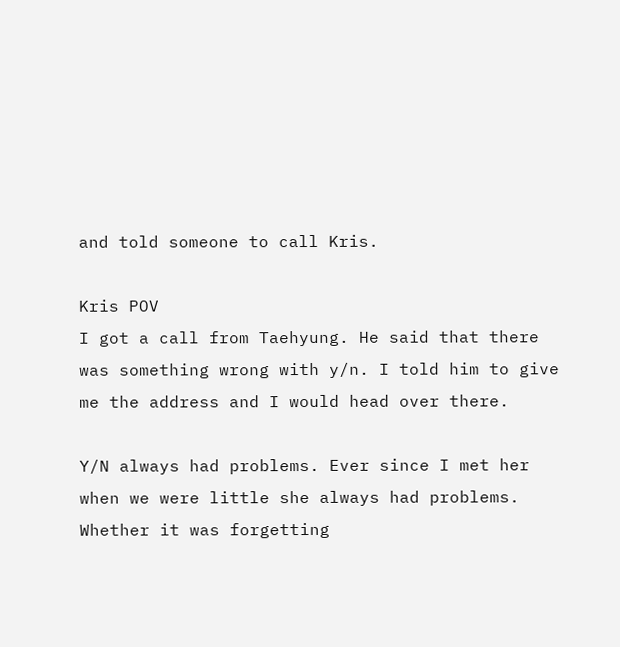and told someone to call Kris.

Kris POV
I got a call from Taehyung. He said that there was something wrong with y/n. I told him to give me the address and I would head over there.

Y/N always had problems. Ever since I met her when we were little she always had problems. Whether it was forgetting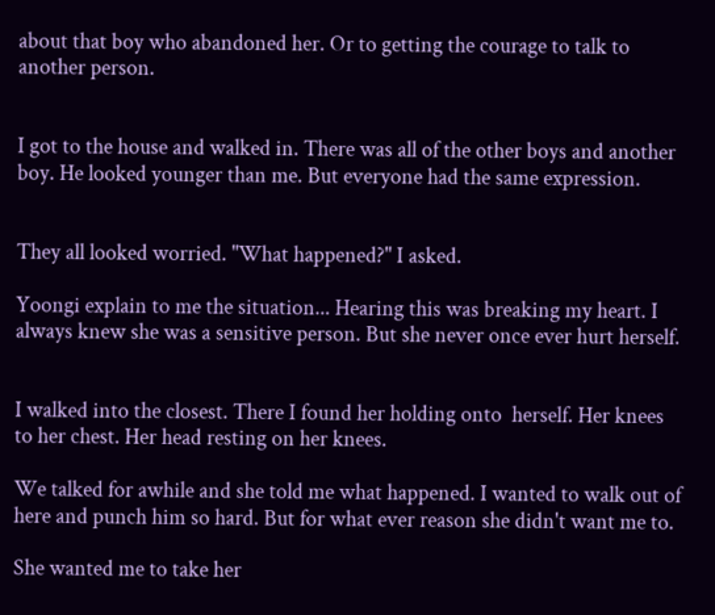about that boy who abandoned her. Or to getting the courage to talk to another person.


I got to the house and walked in. There was all of the other boys and another boy. He looked younger than me. But everyone had the same expression.


They all looked worried. "What happened?" I asked.

Yoongi explain to me the situation... Hearing this was breaking my heart. I always knew she was a sensitive person. But she never once ever hurt herself.


I walked into the closest. There I found her holding onto  herself. Her knees to her chest. Her head resting on her knees.

We talked for awhile and she told me what happened. I wanted to walk out of here and punch him so hard. But for what ever reason she didn't want me to.

She wanted me to take her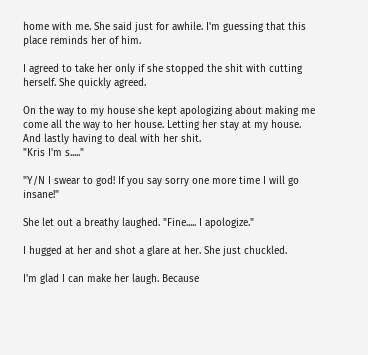home with me. She said just for awhile. I'm guessing that this place reminds her of him.

I agreed to take her only if she stopped the shit with cutting herself. She quickly agreed.

On the way to my house she kept apologizing about making me come all the way to her house. Letting her stay at my house. And lastly having to deal with her shit.
"Kris I'm s....."

"Y/N I swear to god! If you say sorry one more time I will go insane!"

She let out a breathy laughed. "Fine..... I apologize."

I hugged at her and shot a glare at her. She just chuckled.

I'm glad I can make her laugh. Because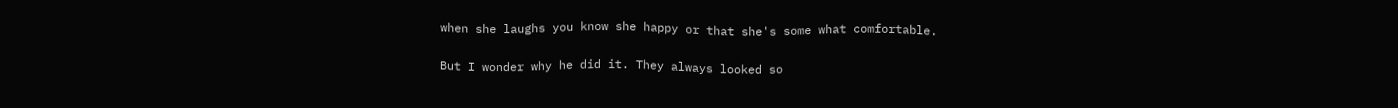when she laughs you know she happy or that she's some what comfortable.

But I wonder why he did it. They always looked so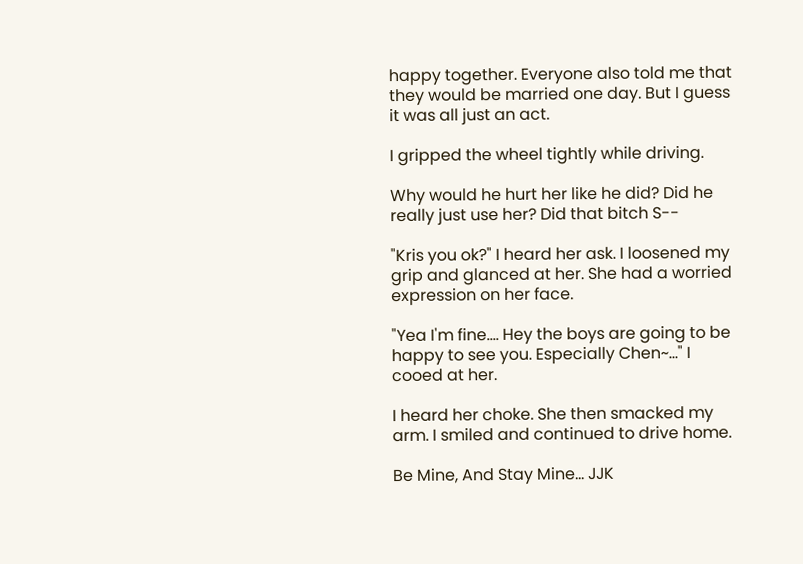happy together. Everyone also told me that they would be married one day. But I guess it was all just an act.

I gripped the wheel tightly while driving.

Why would he hurt her like he did? Did he really just use her? Did that bitch S--

"Kris you ok?" I heard her ask. I loosened my grip and glanced at her. She had a worried expression on her face.

"Yea I'm fine.... Hey the boys are going to be happy to see you. Especially Chen~..." I cooed at her.

I heard her choke. She then smacked my arm. I smiled and continued to drive home.

Be Mine, And Stay Mine... JJK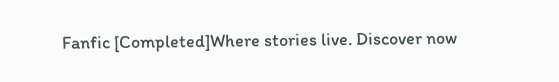Fanfic [Completed]Where stories live. Discover now